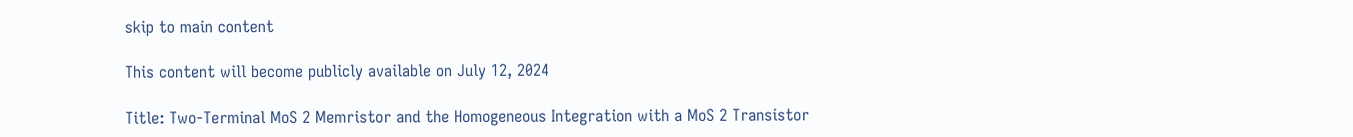skip to main content

This content will become publicly available on July 12, 2024

Title: Two-Terminal MoS 2 Memristor and the Homogeneous Integration with a MoS 2 Transistor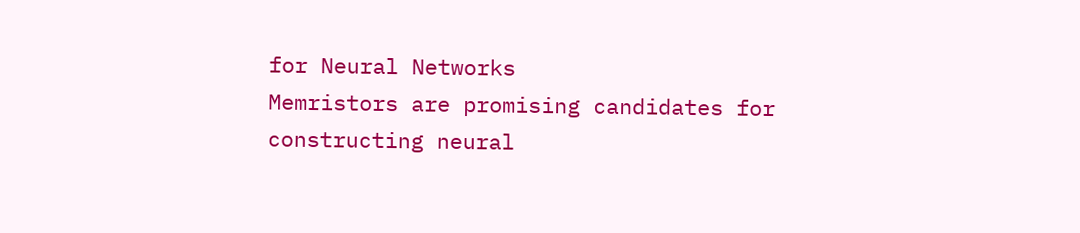for Neural Networks
Memristors are promising candidates for constructing neural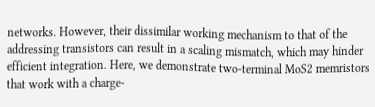networks. However, their dissimilar working mechanism to that of the addressing transistors can result in a scaling mismatch, which may hinder efficient integration. Here, we demonstrate two-terminal MoS2 memristors that work with a charge-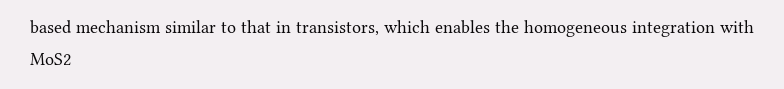based mechanism similar to that in transistors, which enables the homogeneous integration with MoS2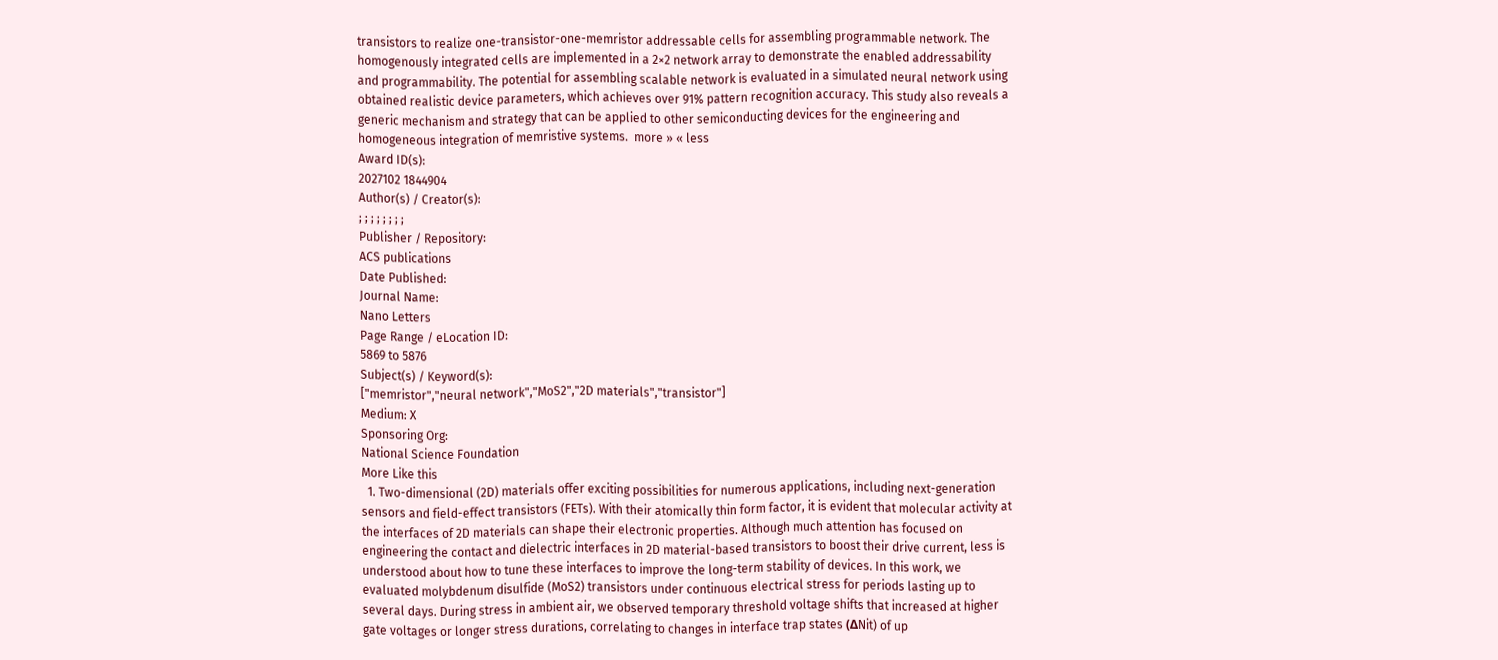transistors to realize one-transistor-one-memristor addressable cells for assembling programmable network. The homogenously integrated cells are implemented in a 2×2 network array to demonstrate the enabled addressability and programmability. The potential for assembling scalable network is evaluated in a simulated neural network using obtained realistic device parameters, which achieves over 91% pattern recognition accuracy. This study also reveals a generic mechanism and strategy that can be applied to other semiconducting devices for the engineering and homogeneous integration of memristive systems.  more » « less
Award ID(s):
2027102 1844904
Author(s) / Creator(s):
; ; ; ; ; ; ; ;
Publisher / Repository:
ACS publications
Date Published:
Journal Name:
Nano Letters
Page Range / eLocation ID:
5869 to 5876
Subject(s) / Keyword(s):
["memristor","neural network","MoS2","2D materials","transistor"]
Medium: X
Sponsoring Org:
National Science Foundation
More Like this
  1. Two-dimensional (2D) materials offer exciting possibilities for numerous applications, including next-generation sensors and field-effect transistors (FETs). With their atomically thin form factor, it is evident that molecular activity at the interfaces of 2D materials can shape their electronic properties. Although much attention has focused on engineering the contact and dielectric interfaces in 2D material-based transistors to boost their drive current, less is understood about how to tune these interfaces to improve the long-term stability of devices. In this work, we evaluated molybdenum disulfide (MoS2) transistors under continuous electrical stress for periods lasting up to several days. During stress in ambient air, we observed temporary threshold voltage shifts that increased at higher gate voltages or longer stress durations, correlating to changes in interface trap states (ΔNit) of up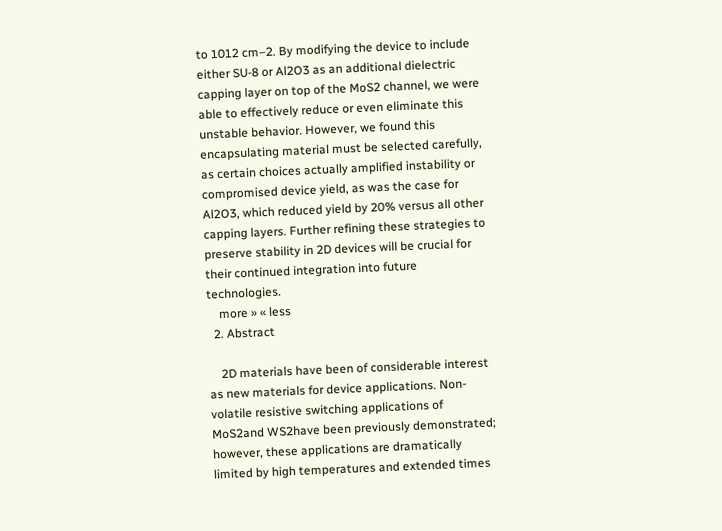to 1012 cm–2. By modifying the device to include either SU-8 or Al2O3 as an additional dielectric capping layer on top of the MoS2 channel, we were able to effectively reduce or even eliminate this unstable behavior. However, we found this encapsulating material must be selected carefully, as certain choices actually amplified instability or compromised device yield, as was the case for Al2O3, which reduced yield by 20% versus all other capping layers. Further refining these strategies to preserve stability in 2D devices will be crucial for their continued integration into future technologies.
    more » « less
  2. Abstract

    2D materials have been of considerable interest as new materials for device applications. Non‐volatile resistive switching applications of MoS2and WS2have been previously demonstrated; however, these applications are dramatically limited by high temperatures and extended times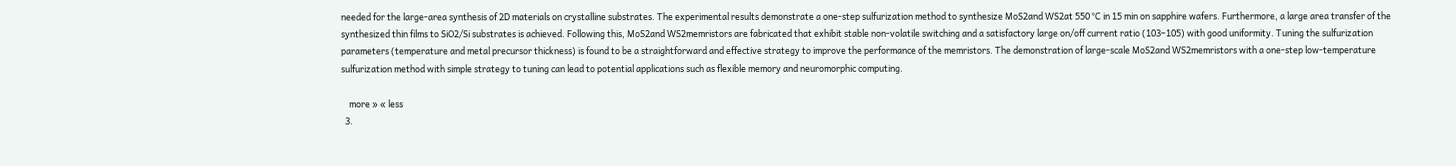needed for the large‐area synthesis of 2D materials on crystalline substrates. The experimental results demonstrate a one‐step sulfurization method to synthesize MoS2and WS2at 550 °C in 15 min on sapphire wafers. Furthermore, a large area transfer of the synthesized thin films to SiO2/Si substrates is achieved. Following this, MoS2and WS2memristors are fabricated that exhibit stable non‐volatile switching and a satisfactory large on/off current ratio (103–105) with good uniformity. Tuning the sulfurization parameters (temperature and metal precursor thickness) is found to be a straightforward and effective strategy to improve the performance of the memristors. The demonstration of large‐scale MoS2and WS2memristors with a one‐step low‐temperature sulfurization method with simple strategy to tuning can lead to potential applications such as flexible memory and neuromorphic computing.

    more » « less
  3.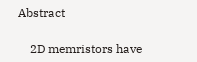Abstract

    2D memristors have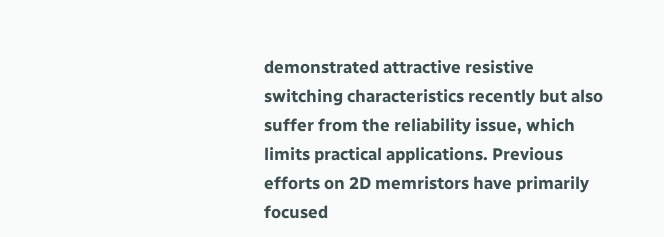demonstrated attractive resistive switching characteristics recently but also suffer from the reliability issue, which limits practical applications. Previous efforts on 2D memristors have primarily focused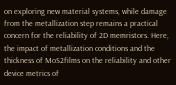on exploring new material systems, while damage from the metallization step remains a practical concern for the reliability of 2D memristors. Here, the impact of metallization conditions and the thickness of MoS2films on the reliability and other device metrics of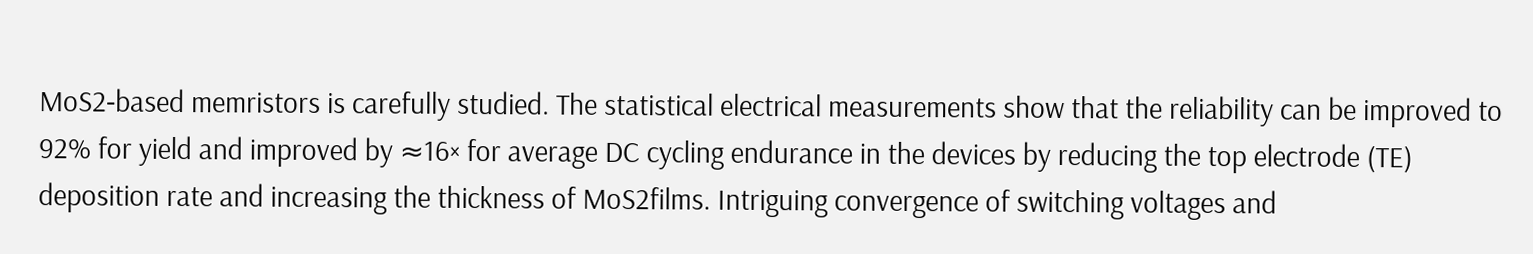MoS2‐based memristors is carefully studied. The statistical electrical measurements show that the reliability can be improved to 92% for yield and improved by ≈16× for average DC cycling endurance in the devices by reducing the top electrode (TE) deposition rate and increasing the thickness of MoS2films. Intriguing convergence of switching voltages and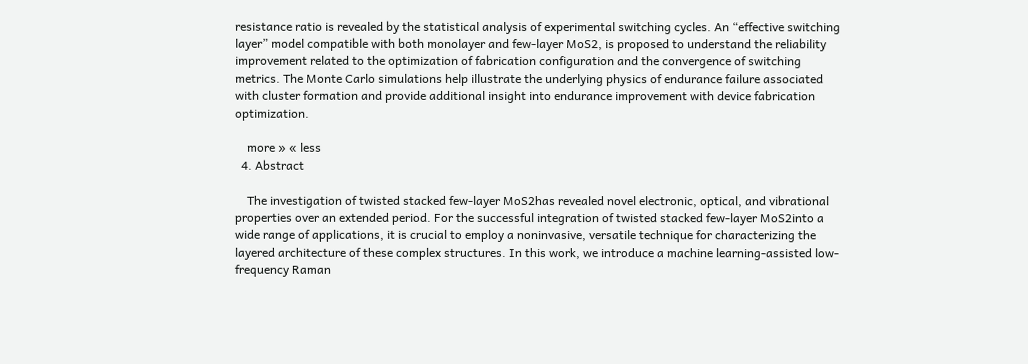resistance ratio is revealed by the statistical analysis of experimental switching cycles. An “effective switching layer” model compatible with both monolayer and few‐layer MoS2, is proposed to understand the reliability improvement related to the optimization of fabrication configuration and the convergence of switching metrics. The Monte Carlo simulations help illustrate the underlying physics of endurance failure associated with cluster formation and provide additional insight into endurance improvement with device fabrication optimization.

    more » « less
  4. Abstract

    The investigation of twisted stacked few‐layer MoS2has revealed novel electronic, optical, and vibrational properties over an extended period. For the successful integration of twisted stacked few‐layer MoS2into a wide range of applications, it is crucial to employ a noninvasive, versatile technique for characterizing the layered architecture of these complex structures. In this work, we introduce a machine learning‐assisted low‐frequency Raman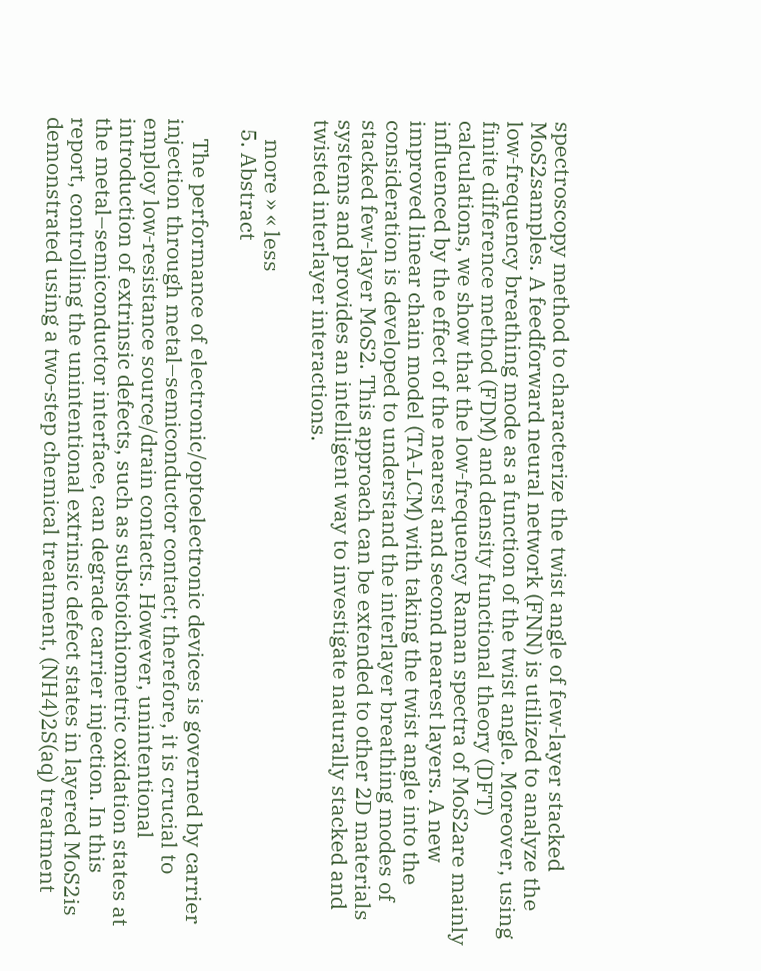spectroscopy method to characterize the twist angle of few‐layer stacked MoS2samples. A feedforward neural network (FNN) is utilized to analyze the low‐frequency breathing mode as a function of the twist angle. Moreover, using finite difference method (FDM) and density functional theory (DFT) calculations, we show that the low‐frequency Raman spectra of MoS2are mainly influenced by the effect of the nearest and second nearest layers. A new improved linear chain model (TA‐LCM) with taking the twist angle into the consideration is developed to understand the interlayer breathing modes of stacked few‐layer MoS2. This approach can be extended to other 2D materials systems and provides an intelligent way to investigate naturally stacked and twisted interlayer interactions.

    more » « less
  5. Abstract

    The performance of electronic/optoelectronic devices is governed by carrier injection through metal–semiconductor contact; therefore, it is crucial to employ low‐resistance source/drain contacts. However, unintentional introduction of extrinsic defects, such as substoichiometric oxidation states at the metal–semiconductor interface, can degrade carrier injection. In this report, controlling the unintentional extrinsic defect states in layered MoS2is demonstrated using a two‐step chemical treatment, (NH4)2S(aq) treatment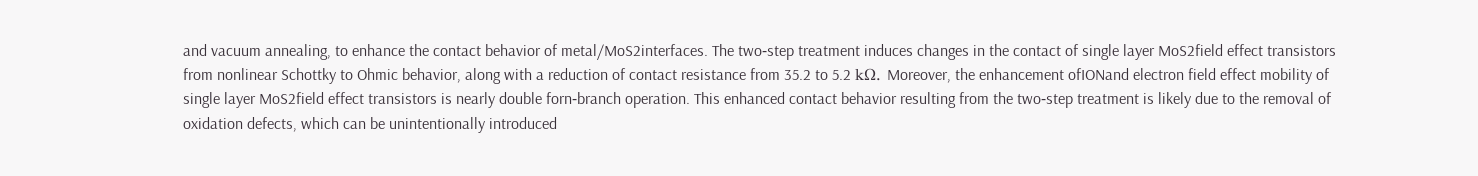and vacuum annealing, to enhance the contact behavior of metal/MoS2interfaces. The two‐step treatment induces changes in the contact of single layer MoS2field effect transistors from nonlinear Schottky to Ohmic behavior, along with a reduction of contact resistance from 35.2 to 5.2 kΩ. Moreover, the enhancement ofIONand electron field effect mobility of single layer MoS2field effect transistors is nearly double forn‐branch operation. This enhanced contact behavior resulting from the two‐step treatment is likely due to the removal of oxidation defects, which can be unintentionally introduced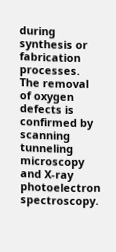during synthesis or fabrication processes. The removal of oxygen defects is confirmed by scanning tunneling microscopy and X‐ray photoelectron spectroscopy.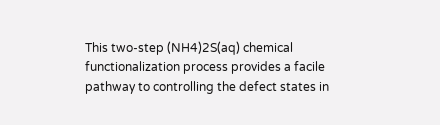This two‐step (NH4)2S(aq) chemical functionalization process provides a facile pathway to controlling the defect states in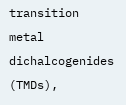transition metal dichalcogenides (TMDs),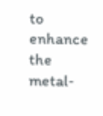to enhance the metal‐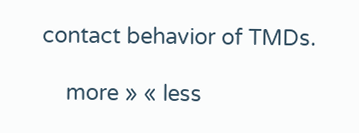contact behavior of TMDs.

    more » « less